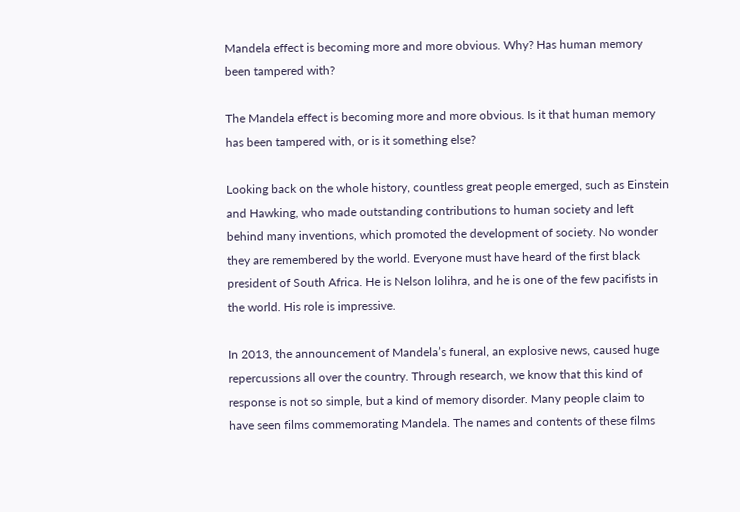Mandela effect is becoming more and more obvious. Why? Has human memory been tampered with?

The Mandela effect is becoming more and more obvious. Is it that human memory has been tampered with, or is it something else?

Looking back on the whole history, countless great people emerged, such as Einstein and Hawking, who made outstanding contributions to human society and left behind many inventions, which promoted the development of society. No wonder they are remembered by the world. Everyone must have heard of the first black president of South Africa. He is Nelson lolihra, and he is one of the few pacifists in the world. His role is impressive.

In 2013, the announcement of Mandela’s funeral, an explosive news, caused huge repercussions all over the country. Through research, we know that this kind of response is not so simple, but a kind of memory disorder. Many people claim to have seen films commemorating Mandela. The names and contents of these films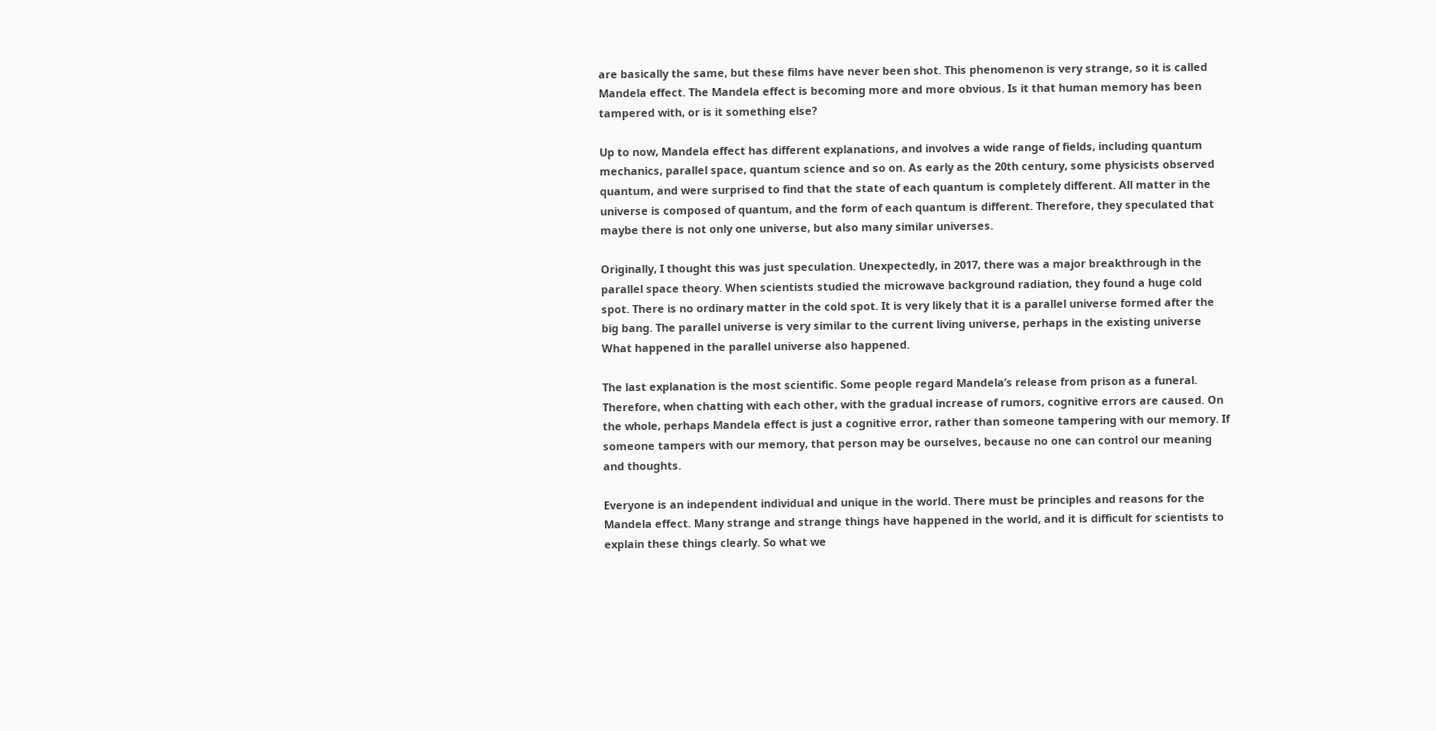are basically the same, but these films have never been shot. This phenomenon is very strange, so it is called Mandela effect. The Mandela effect is becoming more and more obvious. Is it that human memory has been tampered with, or is it something else?

Up to now, Mandela effect has different explanations, and involves a wide range of fields, including quantum mechanics, parallel space, quantum science and so on. As early as the 20th century, some physicists observed quantum, and were surprised to find that the state of each quantum is completely different. All matter in the universe is composed of quantum, and the form of each quantum is different. Therefore, they speculated that maybe there is not only one universe, but also many similar universes.

Originally, I thought this was just speculation. Unexpectedly, in 2017, there was a major breakthrough in the parallel space theory. When scientists studied the microwave background radiation, they found a huge cold spot. There is no ordinary matter in the cold spot. It is very likely that it is a parallel universe formed after the big bang. The parallel universe is very similar to the current living universe, perhaps in the existing universe What happened in the parallel universe also happened.

The last explanation is the most scientific. Some people regard Mandela’s release from prison as a funeral. Therefore, when chatting with each other, with the gradual increase of rumors, cognitive errors are caused. On the whole, perhaps Mandela effect is just a cognitive error, rather than someone tampering with our memory. If someone tampers with our memory, that person may be ourselves, because no one can control our meaning and thoughts.

Everyone is an independent individual and unique in the world. There must be principles and reasons for the Mandela effect. Many strange and strange things have happened in the world, and it is difficult for scientists to explain these things clearly. So what we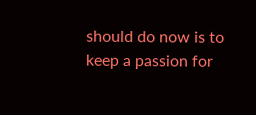should do now is to keep a passion for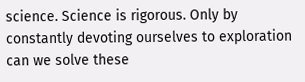science. Science is rigorous. Only by constantly devoting ourselves to exploration can we solve these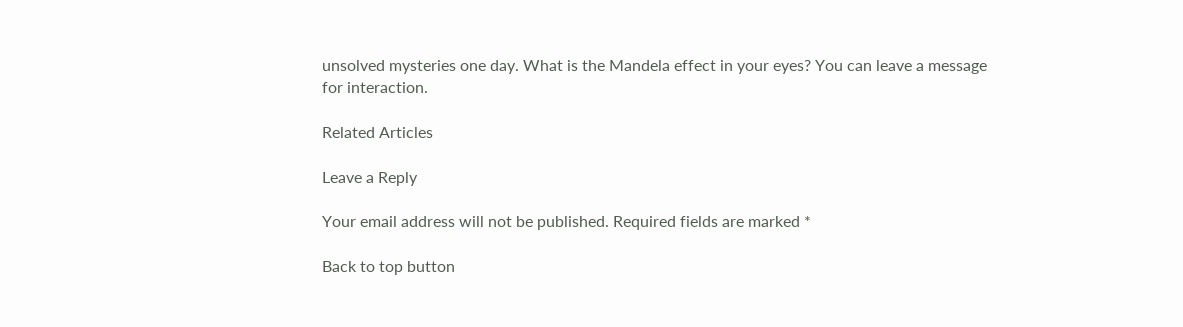unsolved mysteries one day. What is the Mandela effect in your eyes? You can leave a message for interaction.

Related Articles

Leave a Reply

Your email address will not be published. Required fields are marked *

Back to top button